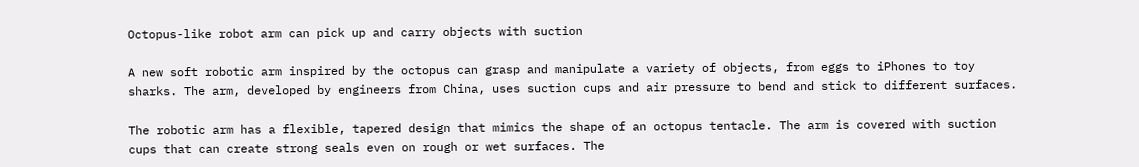Octopus-like robot arm can pick up and carry objects with suction

A new soft robotic arm inspired by the octopus can grasp and manipulate a variety of objects, from eggs to iPhones to toy sharks. The arm, developed by engineers from China, uses suction cups and air pressure to bend and stick to different surfaces.

The robotic arm has a flexible, tapered design that mimics the shape of an octopus tentacle. The arm is covered with suction cups that can create strong seals even on rough or wet surfaces. The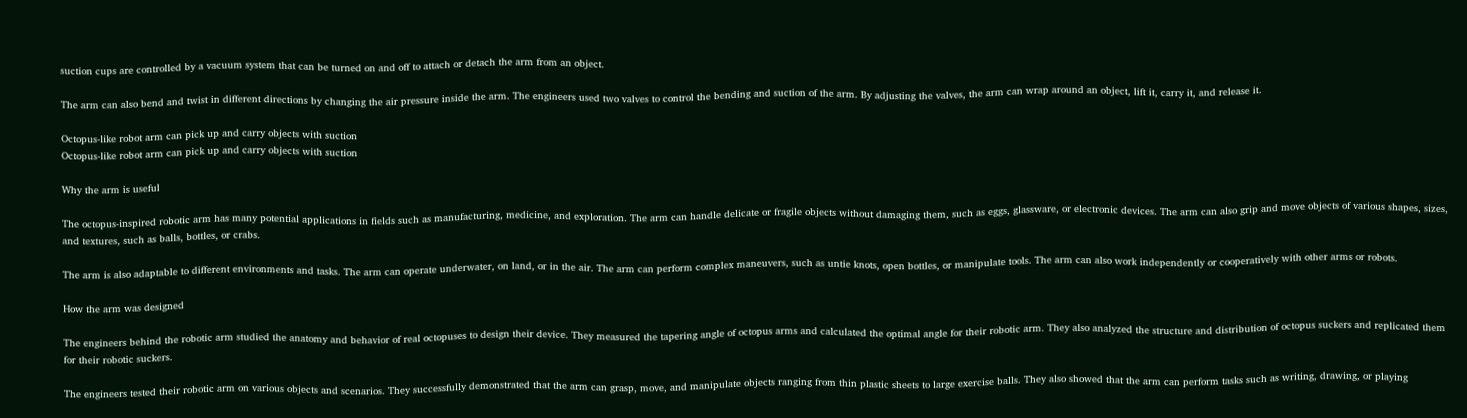suction cups are controlled by a vacuum system that can be turned on and off to attach or detach the arm from an object.

The arm can also bend and twist in different directions by changing the air pressure inside the arm. The engineers used two valves to control the bending and suction of the arm. By adjusting the valves, the arm can wrap around an object, lift it, carry it, and release it.

Octopus-like robot arm can pick up and carry objects with suction
Octopus-like robot arm can pick up and carry objects with suction

Why the arm is useful

The octopus-inspired robotic arm has many potential applications in fields such as manufacturing, medicine, and exploration. The arm can handle delicate or fragile objects without damaging them, such as eggs, glassware, or electronic devices. The arm can also grip and move objects of various shapes, sizes, and textures, such as balls, bottles, or crabs.

The arm is also adaptable to different environments and tasks. The arm can operate underwater, on land, or in the air. The arm can perform complex maneuvers, such as untie knots, open bottles, or manipulate tools. The arm can also work independently or cooperatively with other arms or robots.

How the arm was designed

The engineers behind the robotic arm studied the anatomy and behavior of real octopuses to design their device. They measured the tapering angle of octopus arms and calculated the optimal angle for their robotic arm. They also analyzed the structure and distribution of octopus suckers and replicated them for their robotic suckers.

The engineers tested their robotic arm on various objects and scenarios. They successfully demonstrated that the arm can grasp, move, and manipulate objects ranging from thin plastic sheets to large exercise balls. They also showed that the arm can perform tasks such as writing, drawing, or playing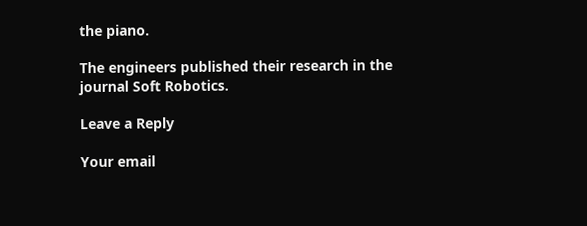the piano.

The engineers published their research in the journal Soft Robotics.

Leave a Reply

Your email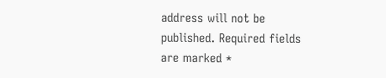address will not be published. Required fields are marked *